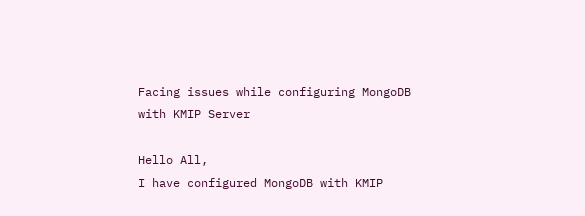Facing issues while configuring MongoDB with KMIP Server

Hello All,
I have configured MongoDB with KMIP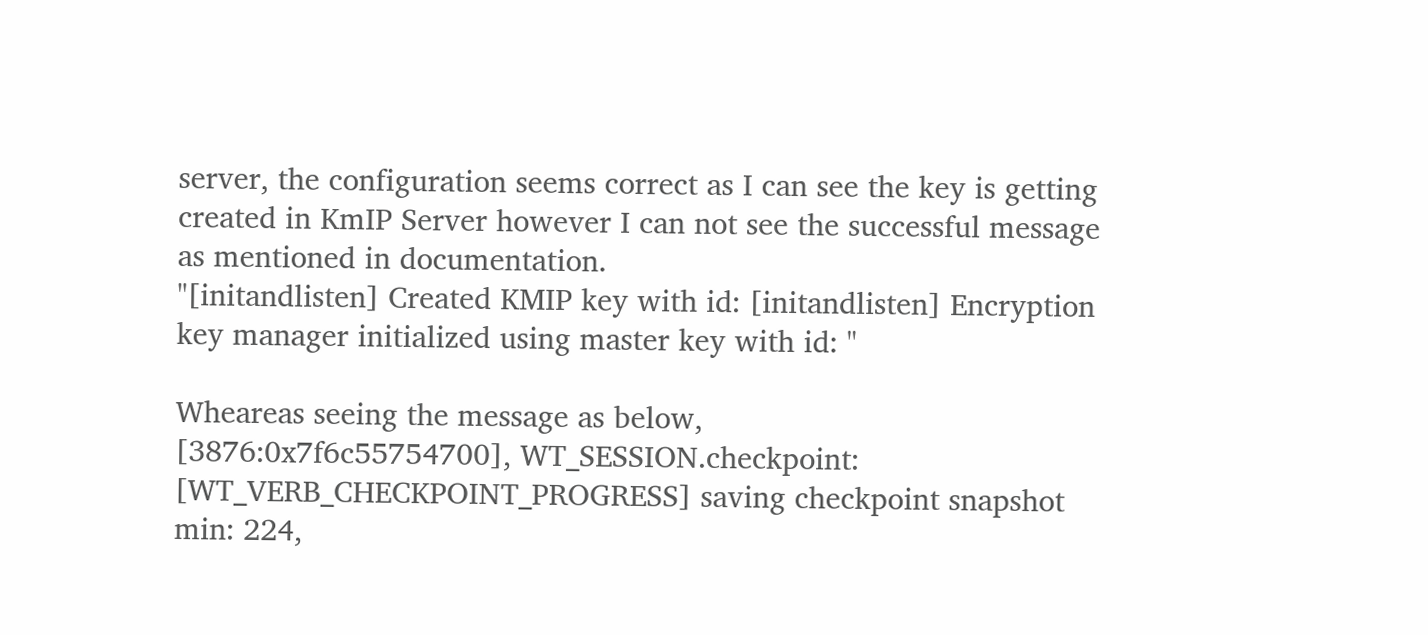server, the configuration seems correct as I can see the key is getting created in KmIP Server however I can not see the successful message as mentioned in documentation.
"[initandlisten] Created KMIP key with id: [initandlisten] Encryption key manager initialized using master key with id: "

Wheareas seeing the message as below,
[3876:0x7f6c55754700], WT_SESSION.checkpoint: [WT_VERB_CHECKPOINT_PROGRESS] saving checkpoint snapshot min: 224,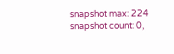snapshot max: 224 snapshot count: 0,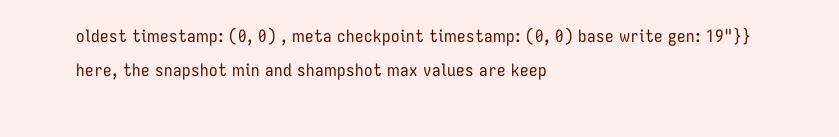oldest timestamp: (0, 0) , meta checkpoint timestamp: (0, 0) base write gen: 19"}}
here, the snapshot min and shampshot max values are keep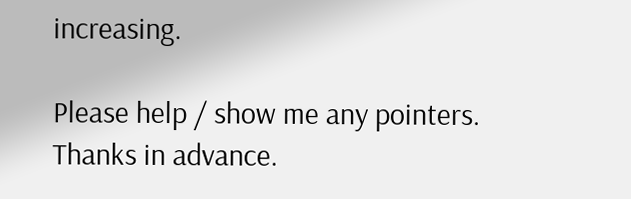increasing.

Please help / show me any pointers. Thanks in advance.